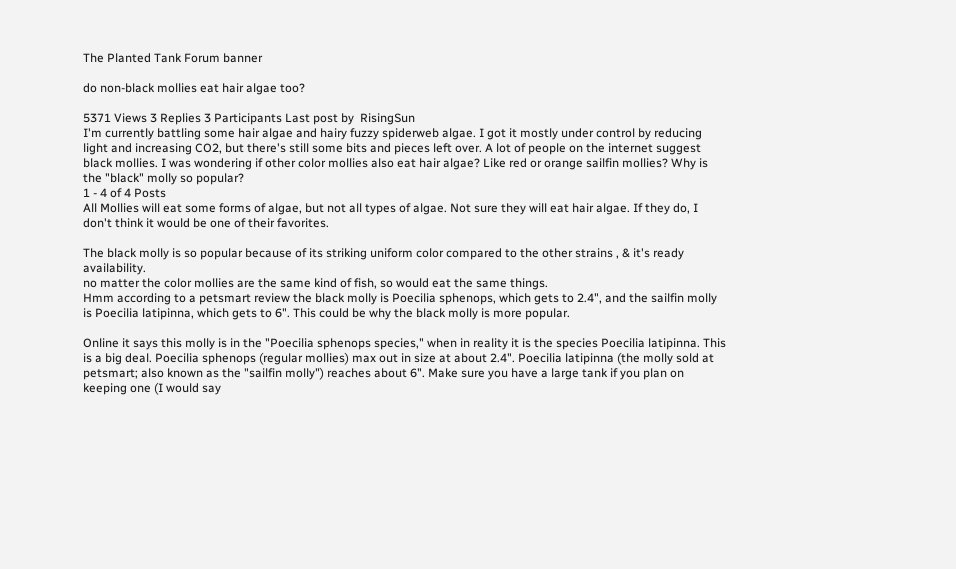The Planted Tank Forum banner

do non-black mollies eat hair algae too?

5371 Views 3 Replies 3 Participants Last post by  RisingSun
I'm currently battling some hair algae and hairy fuzzy spiderweb algae. I got it mostly under control by reducing light and increasing CO2, but there's still some bits and pieces left over. A lot of people on the internet suggest black mollies. I was wondering if other color mollies also eat hair algae? Like red or orange sailfin mollies? Why is the "black" molly so popular?
1 - 4 of 4 Posts
All Mollies will eat some forms of algae, but not all types of algae. Not sure they will eat hair algae. If they do, I don't think it would be one of their favorites.

The black molly is so popular because of its striking uniform color compared to the other strains , & it's ready availability.
no matter the color mollies are the same kind of fish, so would eat the same things.
Hmm according to a petsmart review the black molly is Poecilia sphenops, which gets to 2.4", and the sailfin molly is Poecilia latipinna, which gets to 6". This could be why the black molly is more popular.

Online it says this molly is in the "Poecilia sphenops species," when in reality it is the species Poecilia latipinna. This is a big deal. Poecilia sphenops (regular mollies) max out in size at about 2.4". Poecilia latipinna (the molly sold at petsmart; also known as the "sailfin molly") reaches about 6". Make sure you have a large tank if you plan on keeping one (I would say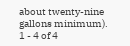about twenty-nine gallons minimum).
1 - 4 of 4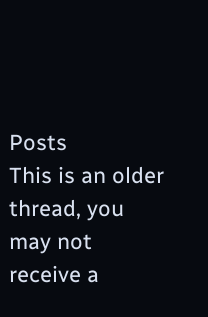Posts
This is an older thread, you may not receive a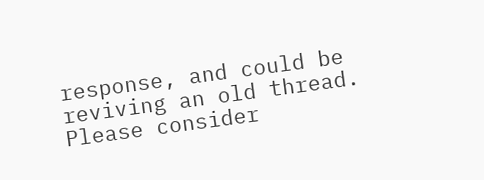response, and could be reviving an old thread. Please consider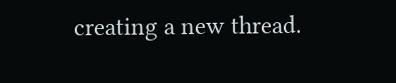creating a new thread.